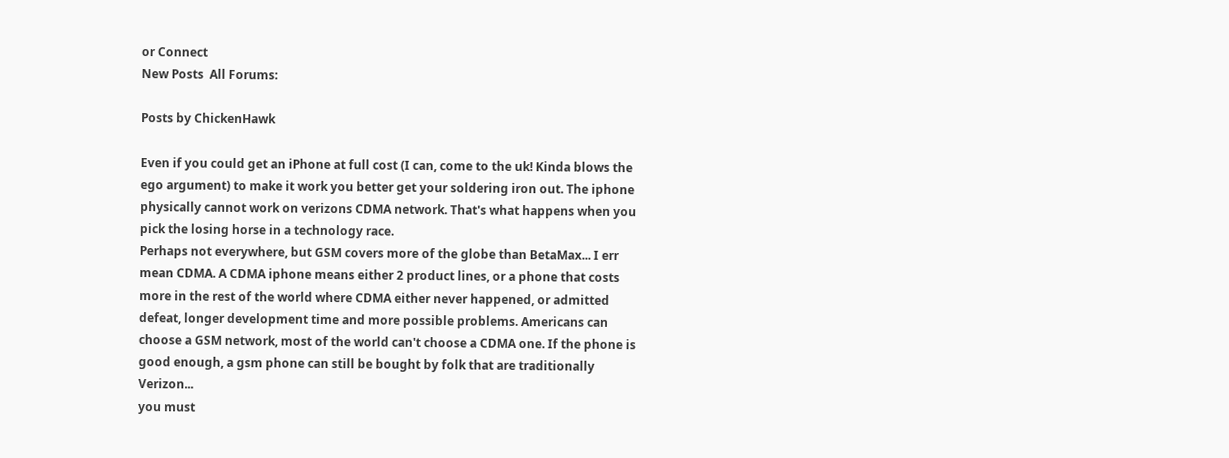or Connect
New Posts  All Forums:

Posts by ChickenHawk

Even if you could get an iPhone at full cost (I can, come to the uk! Kinda blows the ego argument) to make it work you better get your soldering iron out. The iphone physically cannot work on verizons CDMA network. That's what happens when you pick the losing horse in a technology race.
Perhaps not everywhere, but GSM covers more of the globe than BetaMax... I err mean CDMA. A CDMA iphone means either 2 product lines, or a phone that costs more in the rest of the world where CDMA either never happened, or admitted defeat, longer development time and more possible problems. Americans can choose a GSM network, most of the world can't choose a CDMA one. If the phone is good enough, a gsm phone can still be bought by folk that are traditionally Verizon...
you must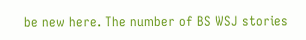be new here. The number of BS WSJ stories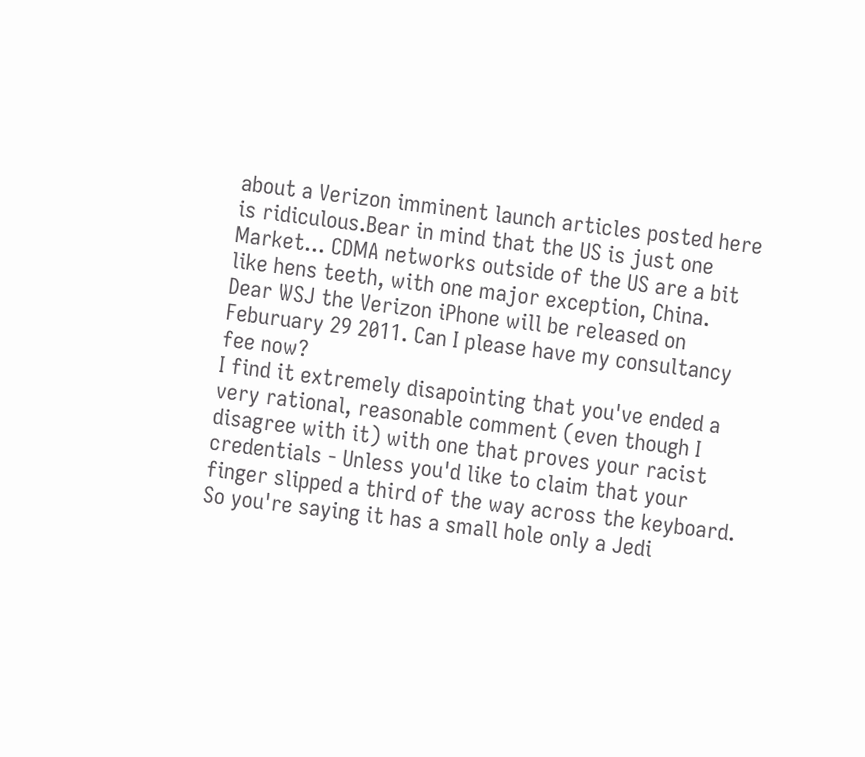about a Verizon imminent launch articles posted here is ridiculous.Bear in mind that the US is just one Market... CDMA networks outside of the US are a bit like hens teeth, with one major exception, China.
Dear WSJ the Verizon iPhone will be released on Feburuary 29 2011. Can I please have my consultancy fee now?
I find it extremely disapointing that you've ended a very rational, reasonable comment (even though I disagree with it) with one that proves your racist credentials - Unless you'd like to claim that your finger slipped a third of the way across the keyboard.
So you're saying it has a small hole only a Jedi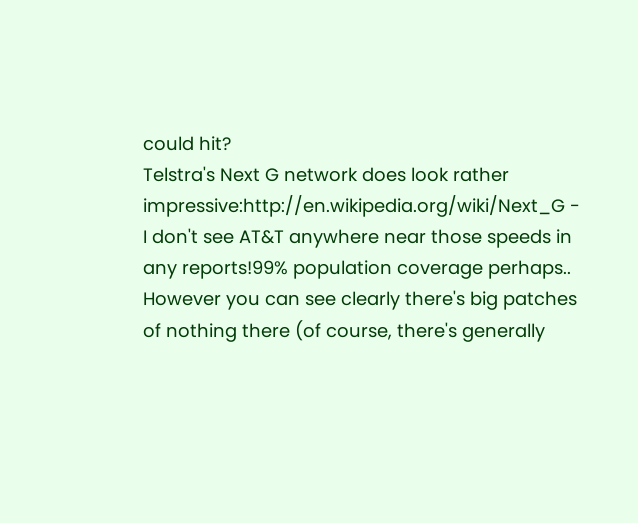could hit?
Telstra's Next G network does look rather impressive:http://en.wikipedia.org/wiki/Next_G - I don't see AT&T anywhere near those speeds in any reports!99% population coverage perhaps.. However you can see clearly there's big patches of nothing there (of course, there's generally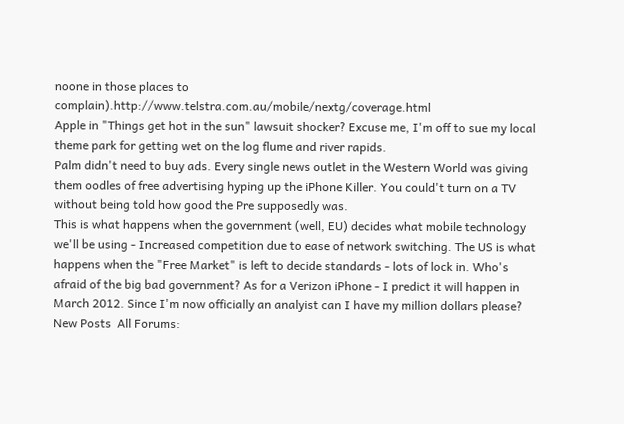noone in those places to complain).http://www.telstra.com.au/mobile/nextg/coverage.html
Apple in "Things get hot in the sun" lawsuit shocker? Excuse me, I'm off to sue my local theme park for getting wet on the log flume and river rapids.
Palm didn't need to buy ads. Every single news outlet in the Western World was giving them oodles of free advertising hyping up the iPhone Killer. You could't turn on a TV without being told how good the Pre supposedly was.
This is what happens when the government (well, EU) decides what mobile technology we'll be using - Increased competition due to ease of network switching. The US is what happens when the "Free Market" is left to decide standards - lots of lock in. Who's afraid of the big bad government? As for a Verizon iPhone - I predict it will happen in March 2012. Since I'm now officially an analyist can I have my million dollars please?
New Posts  All Forums: